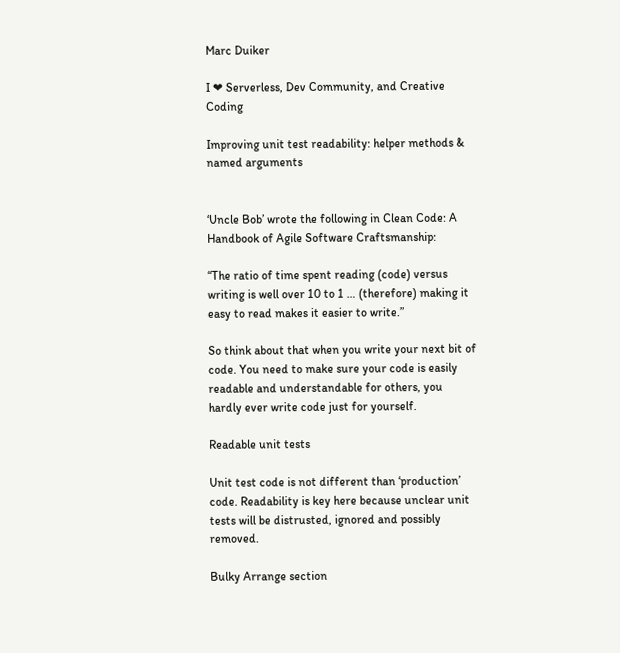Marc Duiker

I ❤ Serverless, Dev Community, and Creative Coding

Improving unit test readability: helper methods & named arguments


‘Uncle Bob’ wrote the following in Clean Code: A Handbook of Agile Software Craftsmanship:

“The ratio of time spent reading (code) versus writing is well over 10 to 1 … (therefore) making it easy to read makes it easier to write.”

So think about that when you write your next bit of code. You need to make sure your code is easily readable and understandable for others, you hardly ever write code just for yourself.

Readable unit tests

Unit test code is not different than ‘production’ code. Readability is key here because unclear unit tests will be distrusted, ignored and possibly removed.

Bulky Arrange section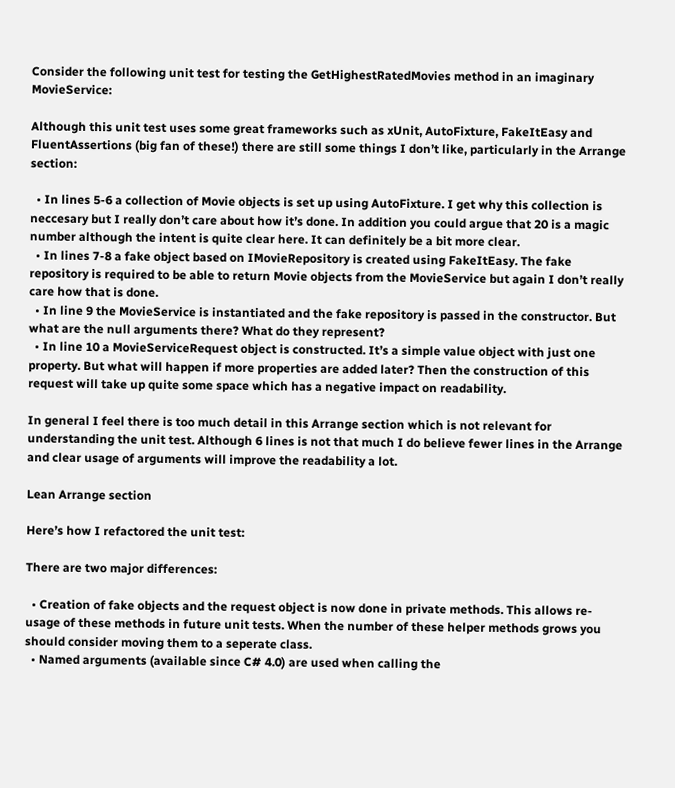Consider the following unit test for testing the GetHighestRatedMovies method in an imaginary MovieService:

Although this unit test uses some great frameworks such as xUnit, AutoFixture, FakeItEasy and FluentAssertions (big fan of these!) there are still some things I don’t like, particularly in the Arrange section:

  • In lines 5-6 a collection of Movie objects is set up using AutoFixture. I get why this collection is neccesary but I really don’t care about how it’s done. In addition you could argue that 20 is a magic number although the intent is quite clear here. It can definitely be a bit more clear.
  • In lines 7-8 a fake object based on IMovieRepository is created using FakeItEasy. The fake repository is required to be able to return Movie objects from the MovieService but again I don’t really care how that is done.
  • In line 9 the MovieService is instantiated and the fake repository is passed in the constructor. But what are the null arguments there? What do they represent?
  • In line 10 a MovieServiceRequest object is constructed. It’s a simple value object with just one property. But what will happen if more properties are added later? Then the construction of this request will take up quite some space which has a negative impact on readability.

In general I feel there is too much detail in this Arrange section which is not relevant for understanding the unit test. Although 6 lines is not that much I do believe fewer lines in the Arrange and clear usage of arguments will improve the readability a lot.

Lean Arrange section

Here’s how I refactored the unit test:

There are two major differences:

  • Creation of fake objects and the request object is now done in private methods. This allows re-usage of these methods in future unit tests. When the number of these helper methods grows you should consider moving them to a seperate class.
  • Named arguments (available since C# 4.0) are used when calling the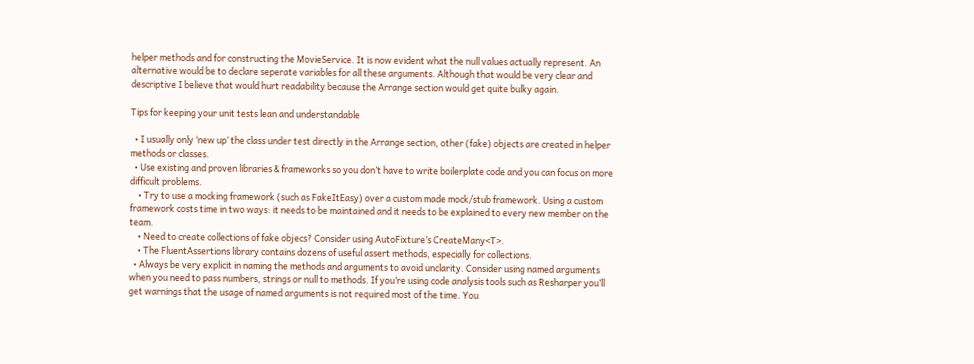helper methods and for constructing the MovieService. It is now evident what the null values actually represent. An alternative would be to declare seperate variables for all these arguments. Although that would be very clear and descriptive I believe that would hurt readability because the Arrange section would get quite bulky again.

Tips for keeping your unit tests lean and understandable

  • I usually only ‘new up’ the class under test directly in the Arrange section, other (fake) objects are created in helper methods or classes.
  • Use existing and proven libraries & frameworks so you don’t have to write boilerplate code and you can focus on more difficult problems.
    • Try to use a mocking framework (such as FakeItEasy) over a custom made mock/stub framework. Using a custom framework costs time in two ways: it needs to be maintained and it needs to be explained to every new member on the team.
    • Need to create collections of fake objecs? Consider using AutoFixture’s CreateMany<T>.
    • The FluentAssertions library contains dozens of useful assert methods, especially for collections.
  • Always be very explicit in naming the methods and arguments to avoid unclarity. Consider using named arguments when you need to pass numbers, strings or null to methods. If you’re using code analysis tools such as Resharper you’ll get warnings that the usage of named arguments is not required most of the time. You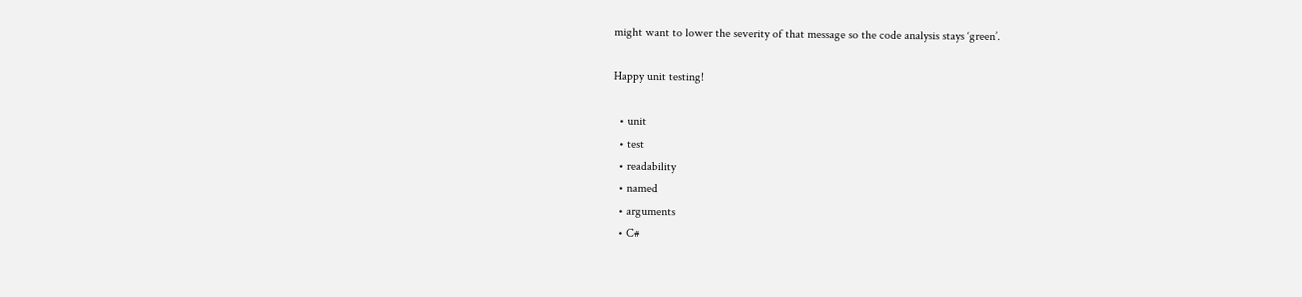might want to lower the severity of that message so the code analysis stays ‘green’.

Happy unit testing!

  • unit
  • test
  • readability
  • named
  • arguments
  • C#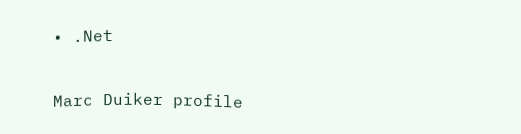• .Net

Marc Duiker profile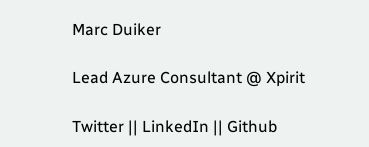Marc Duiker

Lead Azure Consultant @ Xpirit

Twitter || LinkedIn || Github